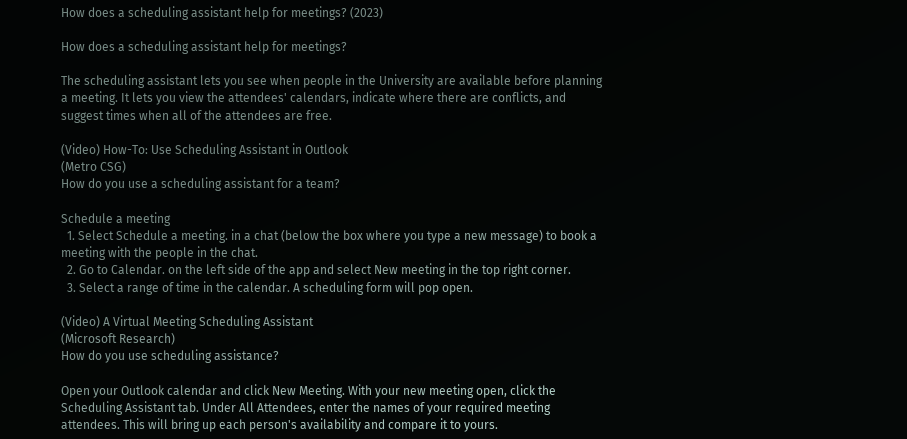How does a scheduling assistant help for meetings? (2023)

How does a scheduling assistant help for meetings?

The scheduling assistant lets you see when people in the University are available before planning a meeting. It lets you view the attendees' calendars, indicate where there are conflicts, and suggest times when all of the attendees are free.

(Video) How-To: Use Scheduling Assistant in Outlook
(Metro CSG)
How do you use a scheduling assistant for a team?

Schedule a meeting
  1. Select Schedule a meeting. in a chat (below the box where you type a new message) to book a meeting with the people in the chat.
  2. Go to Calendar. on the left side of the app and select New meeting in the top right corner.
  3. Select a range of time in the calendar. A scheduling form will pop open.

(Video) A Virtual Meeting Scheduling Assistant
(Microsoft Research)
How do you use scheduling assistance?

Open your Outlook calendar and click New Meeting. With your new meeting open, click the Scheduling Assistant tab. Under All Attendees, enter the names of your required meeting attendees. This will bring up each person's availability and compare it to yours.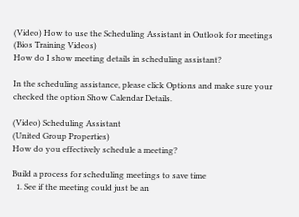(Video) How to use the Scheduling Assistant in Outlook for meetings
(Bios Training Videos)
How do I show meeting details in scheduling assistant?

In the scheduling assistance, please click Options and make sure your checked the option Show Calendar Details.

(Video) Scheduling Assistant
(United Group Properties)
How do you effectively schedule a meeting?

Build a process for scheduling meetings to save time
  1. See if the meeting could just be an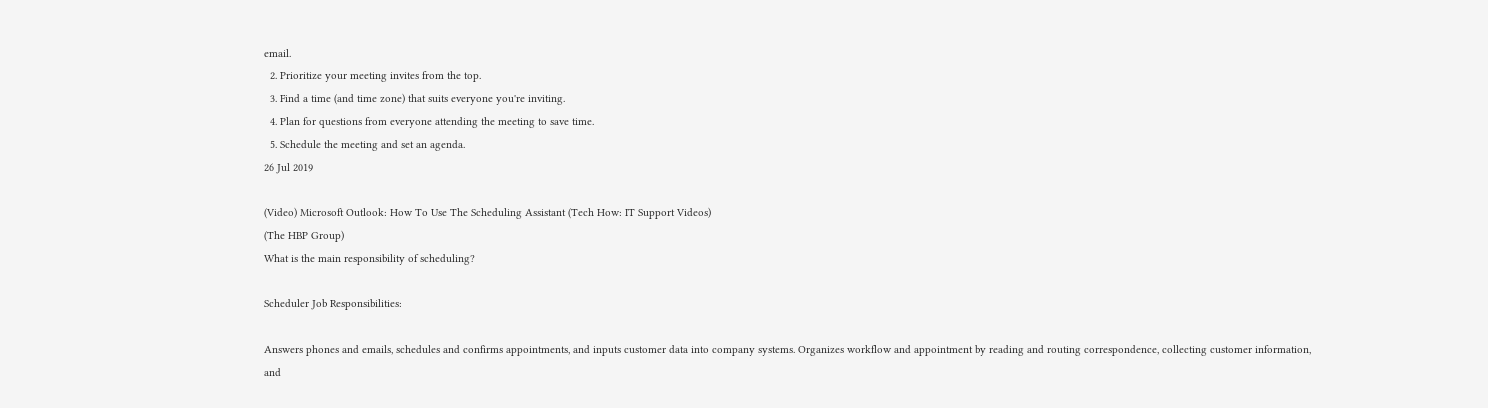email.
  2. Prioritize your meeting invites from the top.
  3. Find a time (and time zone) that suits everyone you're inviting.
  4. Plan for questions from everyone attending the meeting to save time.
  5. Schedule the meeting and set an agenda.
26 Jul 2019

(Video) Microsoft Outlook: How To Use The Scheduling Assistant (Tech How: IT Support Videos)
(The HBP Group)
What is the main responsibility of scheduling?

Scheduler Job Responsibilities:

Answers phones and emails, schedules and confirms appointments, and inputs customer data into company systems. Organizes workflow and appointment by reading and routing correspondence, collecting customer information, and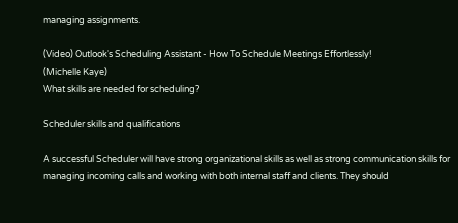managing assignments.

(Video) Outlook's Scheduling Assistant - How To Schedule Meetings Effortlessly!
(Michelle Kaye)
What skills are needed for scheduling?

Scheduler skills and qualifications

A successful Scheduler will have strong organizational skills as well as strong communication skills for managing incoming calls and working with both internal staff and clients. They should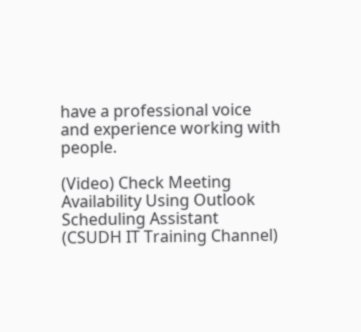have a professional voice and experience working with people.

(Video) Check Meeting Availability Using Outlook Scheduling Assistant
(CSUDH IT Training Channel)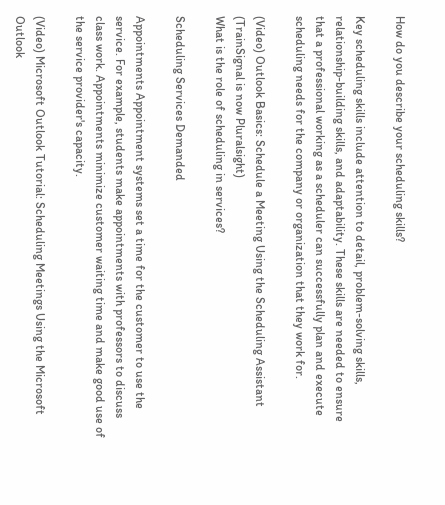How do you describe your scheduling skills?

Key scheduling skills include attention to detail, problem-solving skills, relationship-building skills, and adaptability. These skills are needed to ensure that a professional working as a scheduler can successfully plan and execute scheduling needs for the company or organization that they work for.

(Video) Outlook Basics: Schedule a Meeting Using the Scheduling Assistant
(TrainSignal is now Pluralsight)
What is the role of scheduling in services?

Scheduling Services Demanded

Appointments Appointment systems set a time for the customer to use the service. For example, students make appointments with professors to discuss class work. Appointments minimize customer waiting time and make good use of the service provider's capacity.

(Video) Microsoft Outlook Tutorial: Scheduling Meetings Using the Microsoft Outlook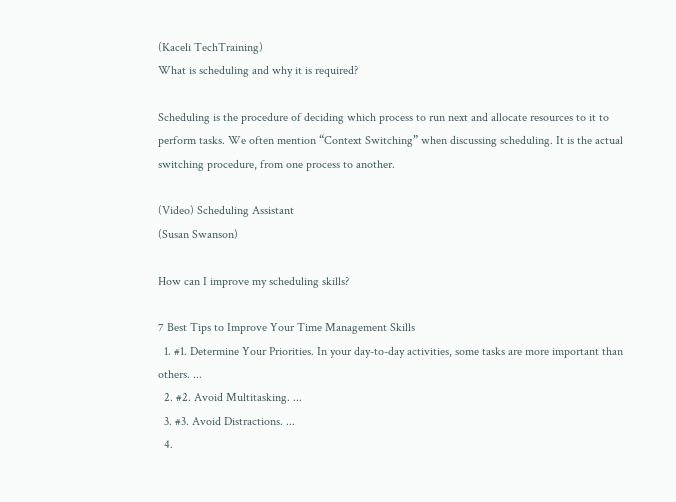(Kaceli TechTraining)
What is scheduling and why it is required?

Scheduling is the procedure of deciding which process to run next and allocate resources to it to perform tasks. We often mention “Context Switching” when discussing scheduling. It is the actual switching procedure, from one process to another.

(Video) Scheduling Assistant
(Susan Swanson)

How can I improve my scheduling skills?

7 Best Tips to Improve Your Time Management Skills
  1. #1. Determine Your Priorities. In your day-to-day activities, some tasks are more important than others. ...
  2. #2. Avoid Multitasking. ...
  3. #3. Avoid Distractions. ...
  4.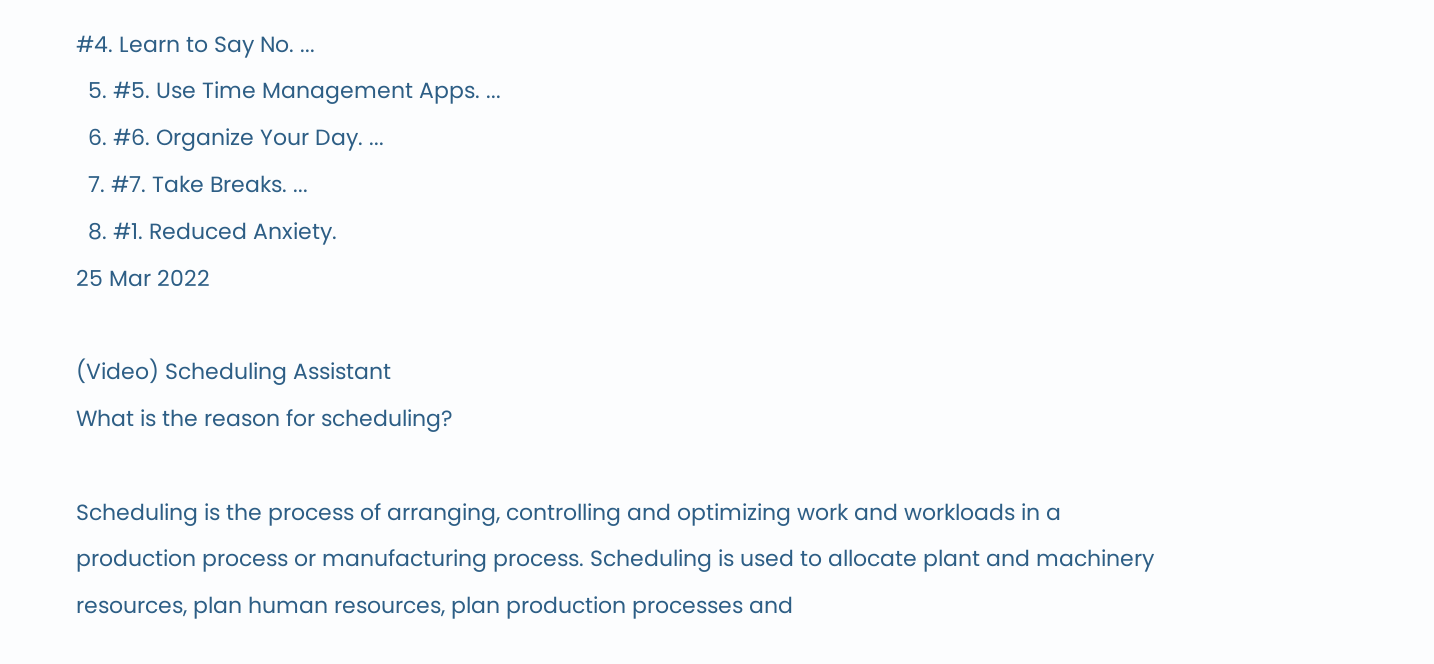#4. Learn to Say No. ...
  5. #5. Use Time Management Apps. ...
  6. #6. Organize Your Day. ...
  7. #7. Take Breaks. ...
  8. #1. Reduced Anxiety.
25 Mar 2022

(Video) Scheduling Assistant
What is the reason for scheduling?

Scheduling is the process of arranging, controlling and optimizing work and workloads in a production process or manufacturing process. Scheduling is used to allocate plant and machinery resources, plan human resources, plan production processes and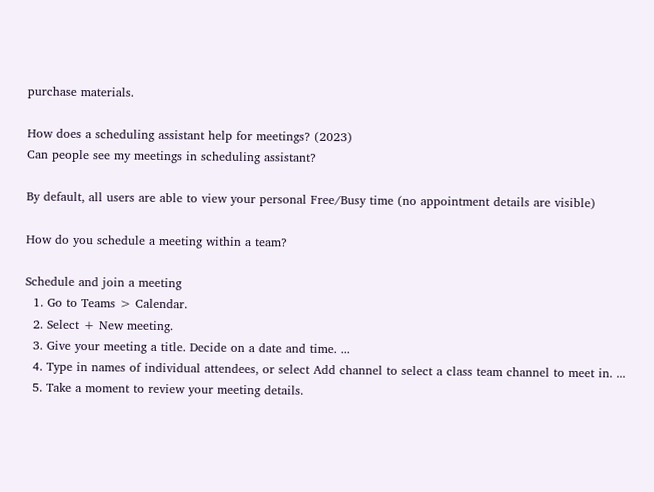purchase materials.

How does a scheduling assistant help for meetings? (2023)
Can people see my meetings in scheduling assistant?

By default, all users are able to view your personal Free/Busy time (no appointment details are visible)

How do you schedule a meeting within a team?

Schedule and join a meeting
  1. Go to Teams > Calendar.
  2. Select + New meeting.
  3. Give your meeting a title. Decide on a date and time. ...
  4. Type in names of individual attendees, or select Add channel to select a class team channel to meet in. ...
  5. Take a moment to review your meeting details.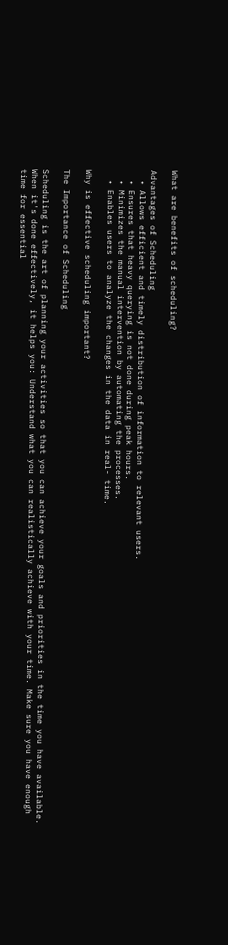What are benefits of scheduling?

Advantages of Scheduling
  • Allows efficient and timely distribution of information to relevant users.
  • Ensures that heavy querying is not done during peak hours.
  • Minimizes the manual intervention by automating the processes.
  • Enables users to analyze the changes in the data in real- time.

Why is effective scheduling important?

The Importance of Scheduling

Scheduling is the art of planning your activities so that you can achieve your goals and priorities in the time you have available. When it's done effectively, it helps you: Understand what you can realistically achieve with your time. Make sure you have enough time for essential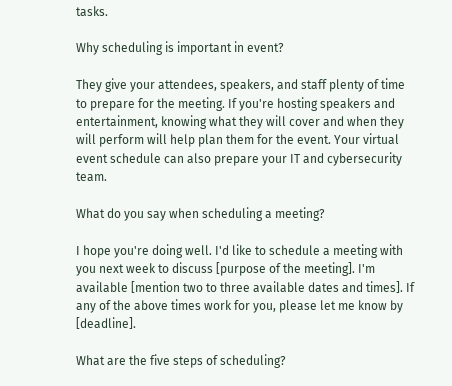tasks.

Why scheduling is important in event?

They give your attendees, speakers, and staff plenty of time to prepare for the meeting. If you're hosting speakers and entertainment, knowing what they will cover and when they will perform will help plan them for the event. Your virtual event schedule can also prepare your IT and cybersecurity team.

What do you say when scheduling a meeting?

I hope you're doing well. I'd like to schedule a meeting with you next week to discuss [purpose of the meeting]. I'm available [mention two to three available dates and times]. If any of the above times work for you, please let me know by [deadline].

What are the five steps of scheduling?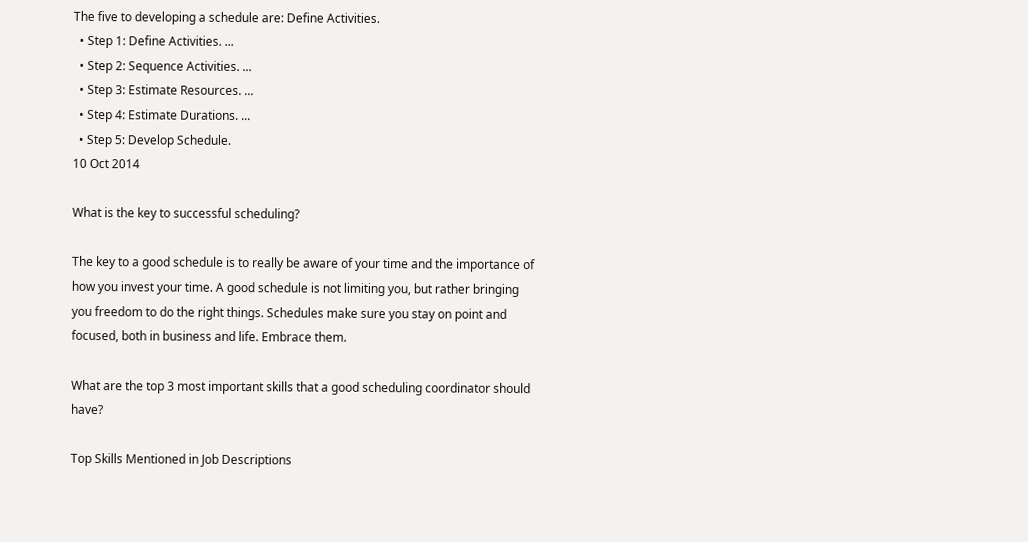The five to developing a schedule are: Define Activities.
  • Step 1: Define Activities. ...
  • Step 2: Sequence Activities. ...
  • Step 3: Estimate Resources. ...
  • Step 4: Estimate Durations. ...
  • Step 5: Develop Schedule.
10 Oct 2014

What is the key to successful scheduling?

The key to a good schedule is to really be aware of your time and the importance of how you invest your time. A good schedule is not limiting you, but rather bringing you freedom to do the right things. Schedules make sure you stay on point and focused, both in business and life. Embrace them.

What are the top 3 most important skills that a good scheduling coordinator should have?

Top Skills Mentioned in Job Descriptions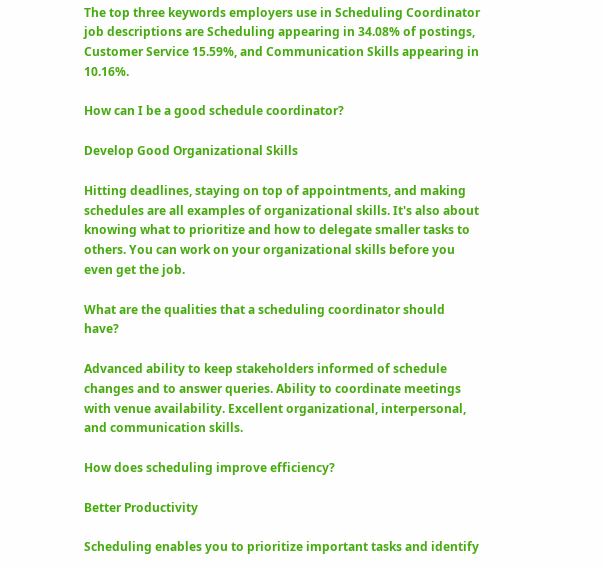The top three keywords employers use in Scheduling Coordinator job descriptions are Scheduling appearing in 34.08% of postings, Customer Service 15.59%, and Communication Skills appearing in 10.16%.

How can I be a good schedule coordinator?

Develop Good Organizational Skills

Hitting deadlines, staying on top of appointments, and making schedules are all examples of organizational skills. It's also about knowing what to prioritize and how to delegate smaller tasks to others. You can work on your organizational skills before you even get the job.

What are the qualities that a scheduling coordinator should have?

Advanced ability to keep stakeholders informed of schedule changes and to answer queries. Ability to coordinate meetings with venue availability. Excellent organizational, interpersonal, and communication skills.

How does scheduling improve efficiency?

Better Productivity

Scheduling enables you to prioritize important tasks and identify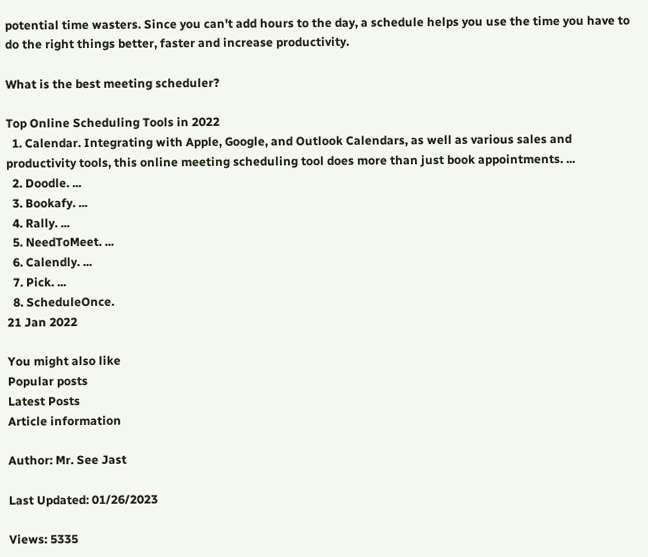potential time wasters. Since you can't add hours to the day, a schedule helps you use the time you have to do the right things better, faster and increase productivity.

What is the best meeting scheduler?

Top Online Scheduling Tools in 2022
  1. Calendar. Integrating with Apple, Google, and Outlook Calendars, as well as various sales and productivity tools, this online meeting scheduling tool does more than just book appointments. ...
  2. Doodle. ...
  3. Bookafy. ...
  4. Rally. ...
  5. NeedToMeet. ...
  6. Calendly. ...
  7. Pick. ...
  8. ScheduleOnce.
21 Jan 2022

You might also like
Popular posts
Latest Posts
Article information

Author: Mr. See Jast

Last Updated: 01/26/2023

Views: 5335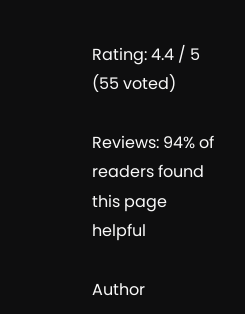Rating: 4.4 / 5 (55 voted)

Reviews: 94% of readers found this page helpful

Author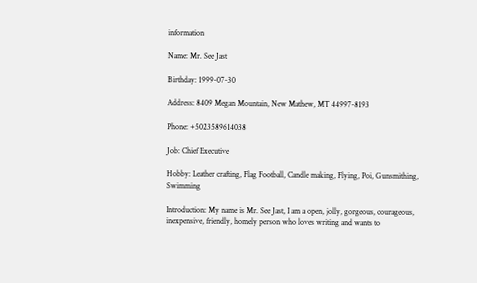information

Name: Mr. See Jast

Birthday: 1999-07-30

Address: 8409 Megan Mountain, New Mathew, MT 44997-8193

Phone: +5023589614038

Job: Chief Executive

Hobby: Leather crafting, Flag Football, Candle making, Flying, Poi, Gunsmithing, Swimming

Introduction: My name is Mr. See Jast, I am a open, jolly, gorgeous, courageous, inexpensive, friendly, homely person who loves writing and wants to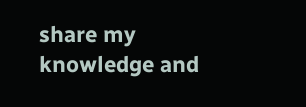share my knowledge and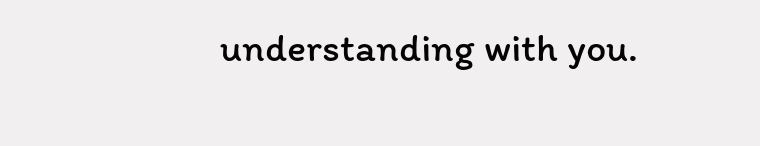understanding with you.